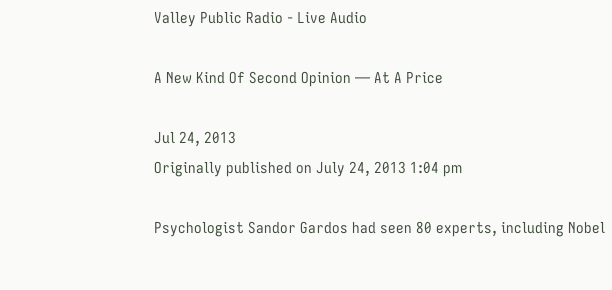Valley Public Radio - Live Audio

A New Kind Of Second Opinion — At A Price

Jul 24, 2013
Originally published on July 24, 2013 1:04 pm

Psychologist Sandor Gardos had seen 80 experts, including Nobel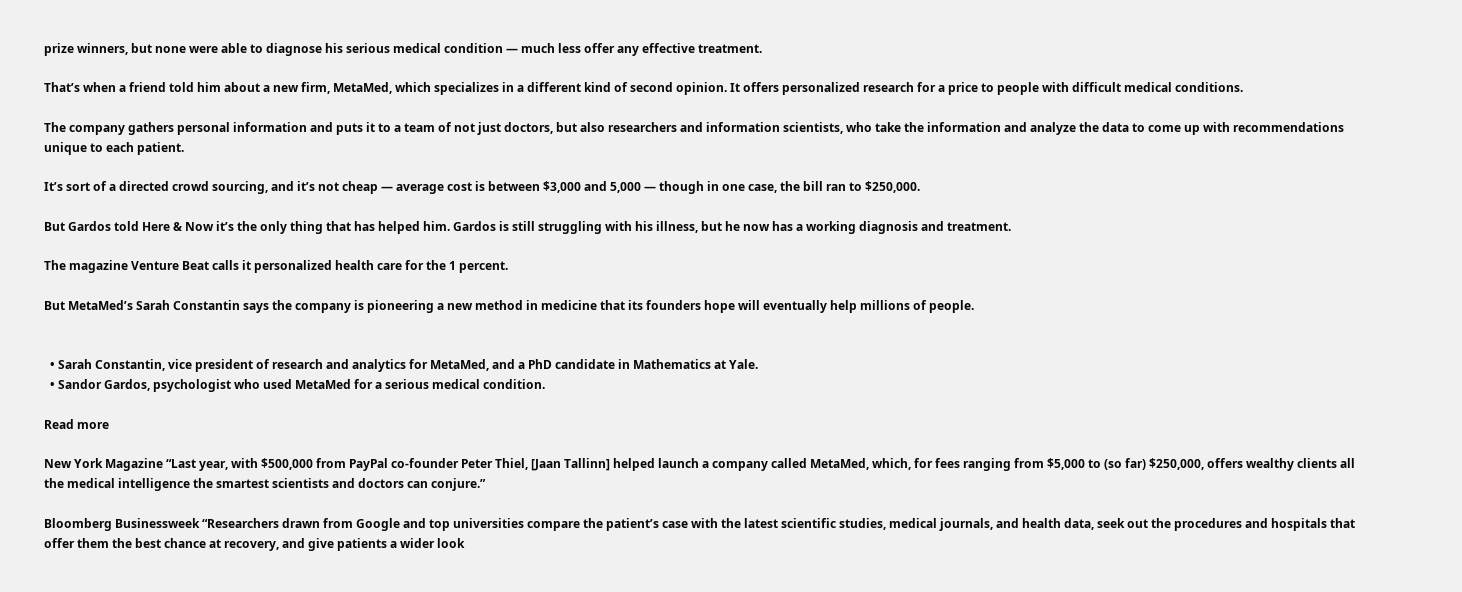prize winners, but none were able to diagnose his serious medical condition — much less offer any effective treatment.

That’s when a friend told him about a new firm, MetaMed, which specializes in a different kind of second opinion. It offers personalized research for a price to people with difficult medical conditions.

The company gathers personal information and puts it to a team of not just doctors, but also researchers and information scientists, who take the information and analyze the data to come up with recommendations unique to each patient.

It’s sort of a directed crowd sourcing, and it’s not cheap — average cost is between $3,000 and 5,000 — though in one case, the bill ran to $250,000.

But Gardos told Here & Now it’s the only thing that has helped him. Gardos is still struggling with his illness, but he now has a working diagnosis and treatment.

The magazine Venture Beat calls it personalized health care for the 1 percent.

But MetaMed’s Sarah Constantin says the company is pioneering a new method in medicine that its founders hope will eventually help millions of people.


  • Sarah Constantin, vice president of research and analytics for MetaMed, and a PhD candidate in Mathematics at Yale.
  • Sandor Gardos, psychologist who used MetaMed for a serious medical condition.

Read more

New York Magazine “Last year, with $500,000 from PayPal co-founder Peter Thiel, [Jaan Tallinn] helped launch a company called MetaMed, which, for fees ranging from $5,000 to (so far) $250,000, offers wealthy clients all the medical intelligence the smartest scientists and doctors can conjure.”

Bloomberg Businessweek “Researchers drawn from Google and top universities compare the patient’s case with the latest scientific studies, medical journals, and health data, seek out the procedures and hospitals that offer them the best chance at recovery, and give patients a wider look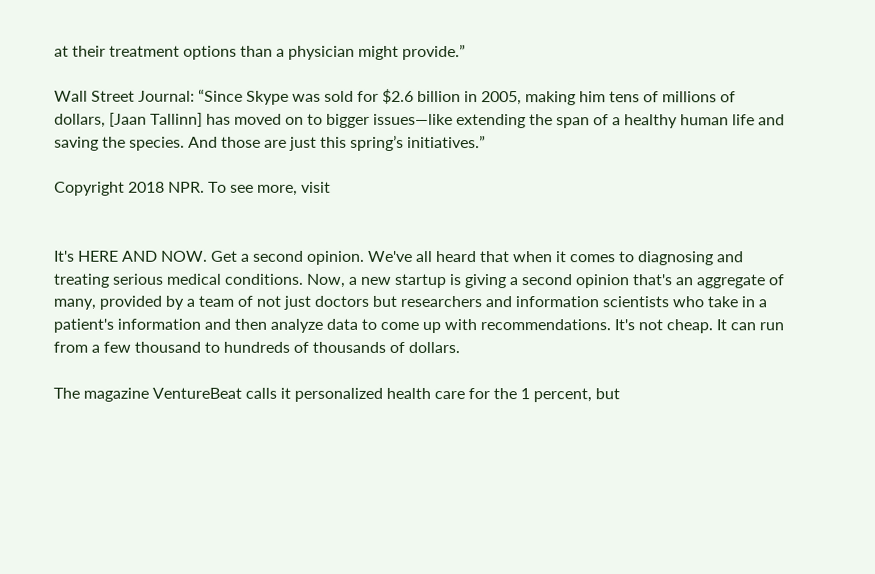at their treatment options than a physician might provide.”

Wall Street Journal: “Since Skype was sold for $2.6 billion in 2005, making him tens of millions of dollars, [Jaan Tallinn] has moved on to bigger issues—like extending the span of a healthy human life and saving the species. And those are just this spring’s initiatives.”

Copyright 2018 NPR. To see more, visit


It's HERE AND NOW. Get a second opinion. We've all heard that when it comes to diagnosing and treating serious medical conditions. Now, a new startup is giving a second opinion that's an aggregate of many, provided by a team of not just doctors but researchers and information scientists who take in a patient's information and then analyze data to come up with recommendations. It's not cheap. It can run from a few thousand to hundreds of thousands of dollars.

The magazine VentureBeat calls it personalized health care for the 1 percent, but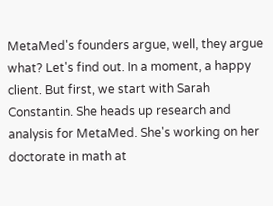MetaMed's founders argue, well, they argue what? Let's find out. In a moment, a happy client. But first, we start with Sarah Constantin. She heads up research and analysis for MetaMed. She's working on her doctorate in math at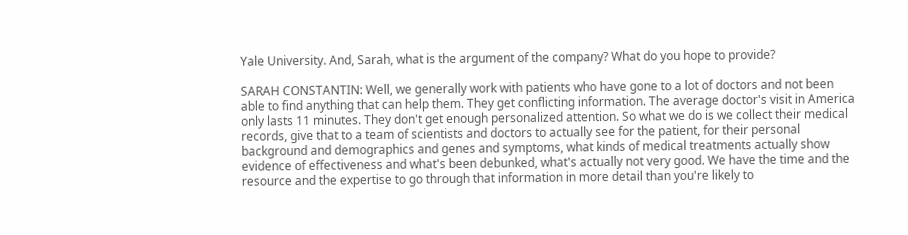Yale University. And, Sarah, what is the argument of the company? What do you hope to provide?

SARAH CONSTANTIN: Well, we generally work with patients who have gone to a lot of doctors and not been able to find anything that can help them. They get conflicting information. The average doctor's visit in America only lasts 11 minutes. They don't get enough personalized attention. So what we do is we collect their medical records, give that to a team of scientists and doctors to actually see for the patient, for their personal background and demographics and genes and symptoms, what kinds of medical treatments actually show evidence of effectiveness and what's been debunked, what's actually not very good. We have the time and the resource and the expertise to go through that information in more detail than you're likely to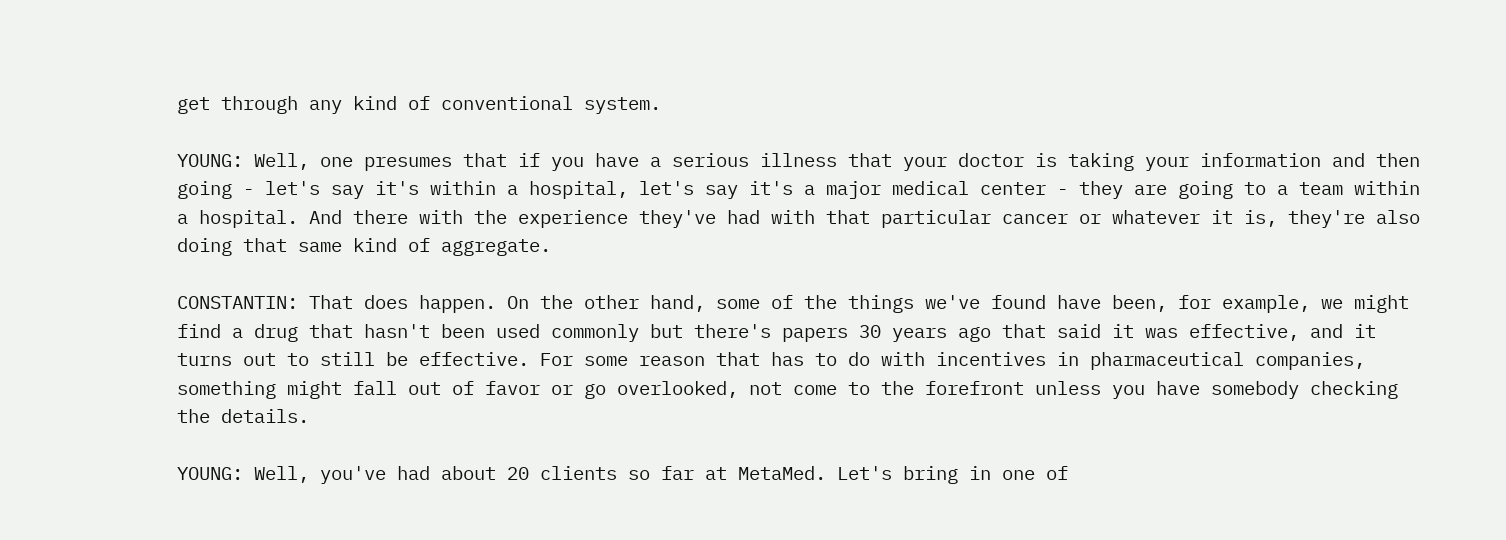get through any kind of conventional system.

YOUNG: Well, one presumes that if you have a serious illness that your doctor is taking your information and then going - let's say it's within a hospital, let's say it's a major medical center - they are going to a team within a hospital. And there with the experience they've had with that particular cancer or whatever it is, they're also doing that same kind of aggregate.

CONSTANTIN: That does happen. On the other hand, some of the things we've found have been, for example, we might find a drug that hasn't been used commonly but there's papers 30 years ago that said it was effective, and it turns out to still be effective. For some reason that has to do with incentives in pharmaceutical companies, something might fall out of favor or go overlooked, not come to the forefront unless you have somebody checking the details.

YOUNG: Well, you've had about 20 clients so far at MetaMed. Let's bring in one of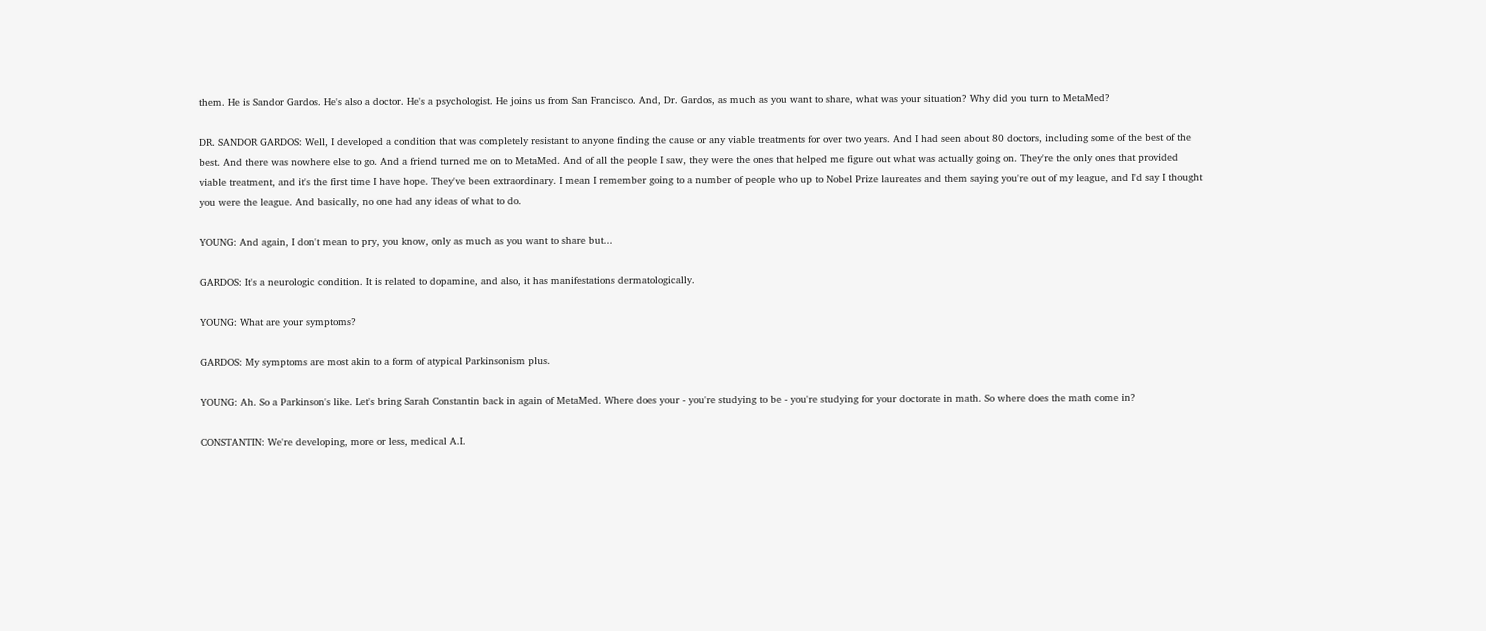them. He is Sandor Gardos. He's also a doctor. He's a psychologist. He joins us from San Francisco. And, Dr. Gardos, as much as you want to share, what was your situation? Why did you turn to MetaMed?

DR. SANDOR GARDOS: Well, I developed a condition that was completely resistant to anyone finding the cause or any viable treatments for over two years. And I had seen about 80 doctors, including some of the best of the best. And there was nowhere else to go. And a friend turned me on to MetaMed. And of all the people I saw, they were the ones that helped me figure out what was actually going on. They're the only ones that provided viable treatment, and it's the first time I have hope. They've been extraordinary. I mean I remember going to a number of people who up to Nobel Prize laureates and them saying you're out of my league, and I'd say I thought you were the league. And basically, no one had any ideas of what to do.

YOUNG: And again, I don't mean to pry, you know, only as much as you want to share but...

GARDOS: It's a neurologic condition. It is related to dopamine, and also, it has manifestations dermatologically.

YOUNG: What are your symptoms?

GARDOS: My symptoms are most akin to a form of atypical Parkinsonism plus.

YOUNG: Ah. So a Parkinson's like. Let's bring Sarah Constantin back in again of MetaMed. Where does your - you're studying to be - you're studying for your doctorate in math. So where does the math come in?

CONSTANTIN: We're developing, more or less, medical A.I.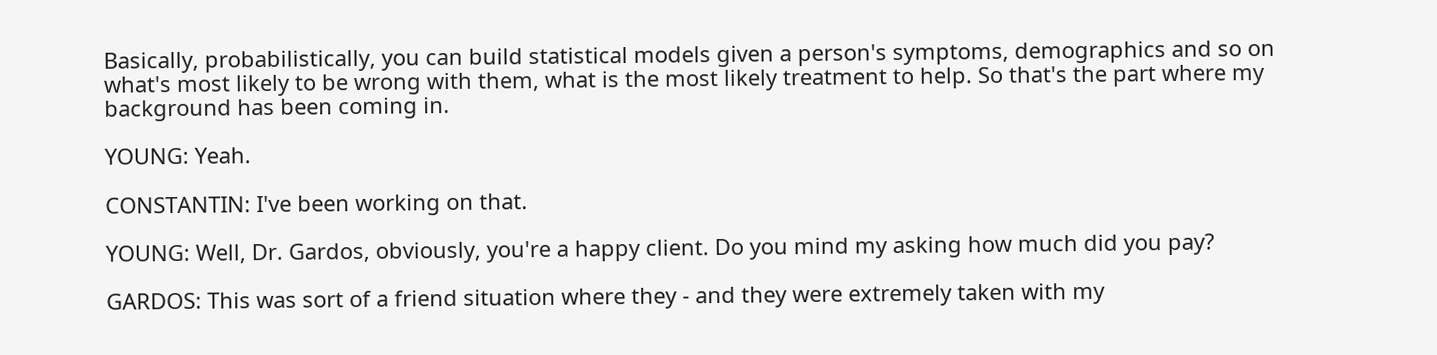Basically, probabilistically, you can build statistical models given a person's symptoms, demographics and so on what's most likely to be wrong with them, what is the most likely treatment to help. So that's the part where my background has been coming in.

YOUNG: Yeah.

CONSTANTIN: I've been working on that.

YOUNG: Well, Dr. Gardos, obviously, you're a happy client. Do you mind my asking how much did you pay?

GARDOS: This was sort of a friend situation where they - and they were extremely taken with my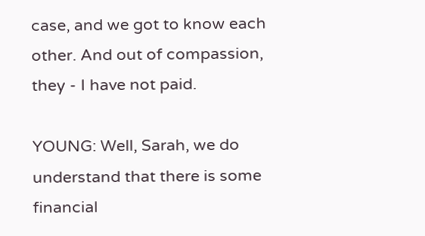case, and we got to know each other. And out of compassion, they - I have not paid.

YOUNG: Well, Sarah, we do understand that there is some financial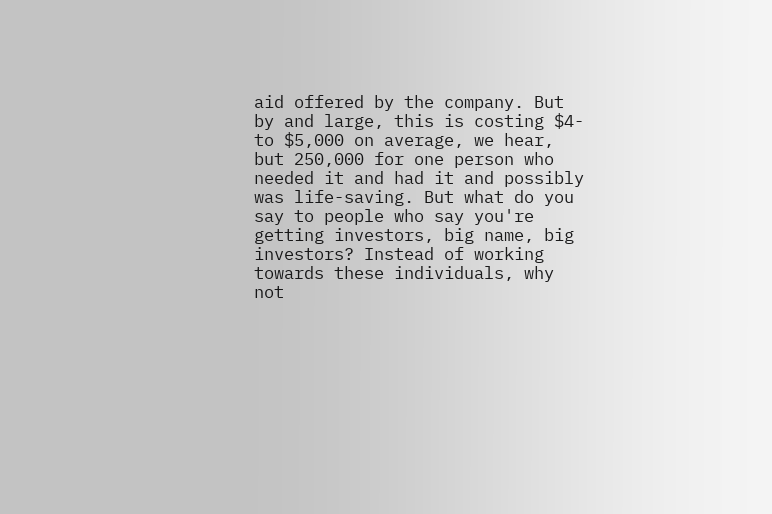aid offered by the company. But by and large, this is costing $4- to $5,000 on average, we hear, but 250,000 for one person who needed it and had it and possibly was life-saving. But what do you say to people who say you're getting investors, big name, big investors? Instead of working towards these individuals, why not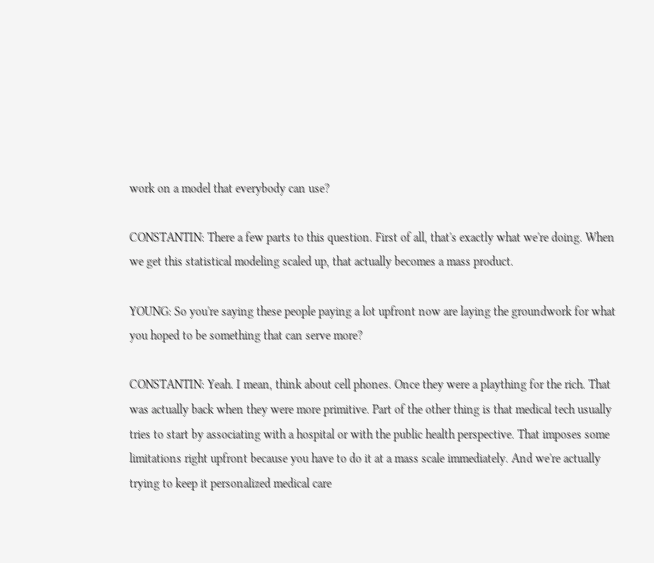work on a model that everybody can use?

CONSTANTIN: There a few parts to this question. First of all, that's exactly what we're doing. When we get this statistical modeling scaled up, that actually becomes a mass product.

YOUNG: So you're saying these people paying a lot upfront now are laying the groundwork for what you hoped to be something that can serve more?

CONSTANTIN: Yeah. I mean, think about cell phones. Once they were a plaything for the rich. That was actually back when they were more primitive. Part of the other thing is that medical tech usually tries to start by associating with a hospital or with the public health perspective. That imposes some limitations right upfront because you have to do it at a mass scale immediately. And we're actually trying to keep it personalized medical care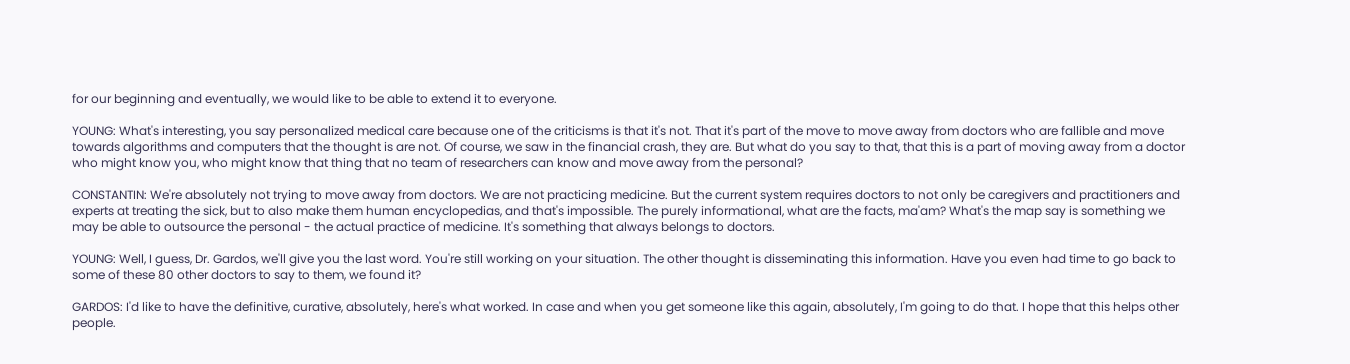for our beginning and eventually, we would like to be able to extend it to everyone.

YOUNG: What's interesting, you say personalized medical care because one of the criticisms is that it's not. That it's part of the move to move away from doctors who are fallible and move towards algorithms and computers that the thought is are not. Of course, we saw in the financial crash, they are. But what do you say to that, that this is a part of moving away from a doctor who might know you, who might know that thing that no team of researchers can know and move away from the personal?

CONSTANTIN: We're absolutely not trying to move away from doctors. We are not practicing medicine. But the current system requires doctors to not only be caregivers and practitioners and experts at treating the sick, but to also make them human encyclopedias, and that's impossible. The purely informational, what are the facts, ma'am? What's the map say is something we may be able to outsource the personal - the actual practice of medicine. It's something that always belongs to doctors.

YOUNG: Well, I guess, Dr. Gardos, we'll give you the last word. You're still working on your situation. The other thought is disseminating this information. Have you even had time to go back to some of these 80 other doctors to say to them, we found it?

GARDOS: I'd like to have the definitive, curative, absolutely, here's what worked. In case and when you get someone like this again, absolutely, I'm going to do that. I hope that this helps other people.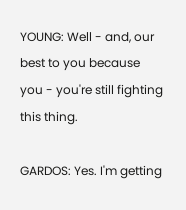YOUNG: Well - and, our best to you because you - you're still fighting this thing.

GARDOS: Yes. I'm getting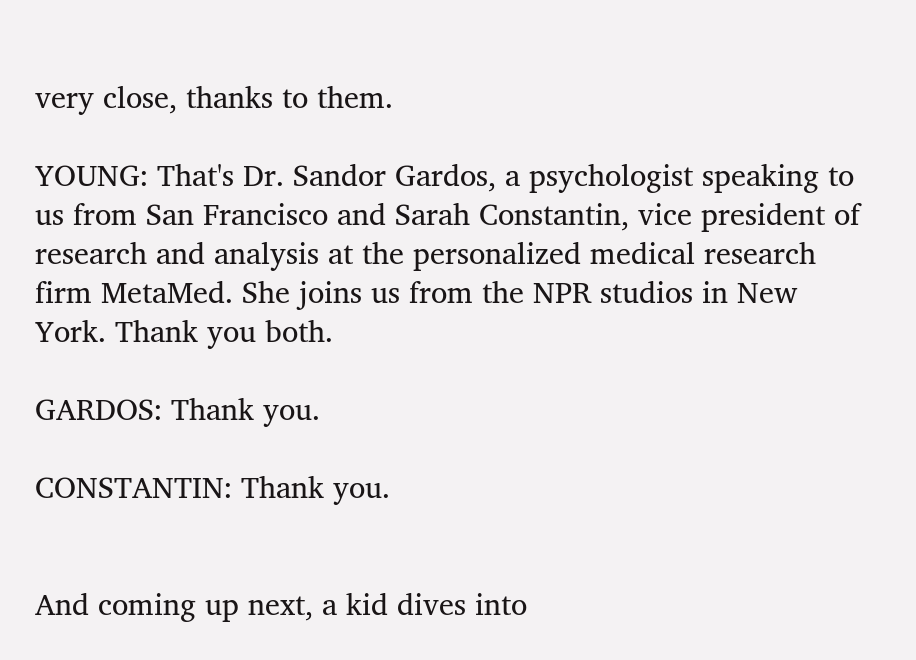very close, thanks to them.

YOUNG: That's Dr. Sandor Gardos, a psychologist speaking to us from San Francisco and Sarah Constantin, vice president of research and analysis at the personalized medical research firm MetaMed. She joins us from the NPR studios in New York. Thank you both.

GARDOS: Thank you.

CONSTANTIN: Thank you.


And coming up next, a kid dives into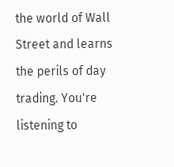the world of Wall Street and learns the perils of day trading. You're listening to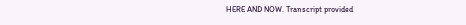HERE AND NOW. Transcript provided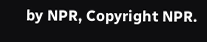by NPR, Copyright NPR.